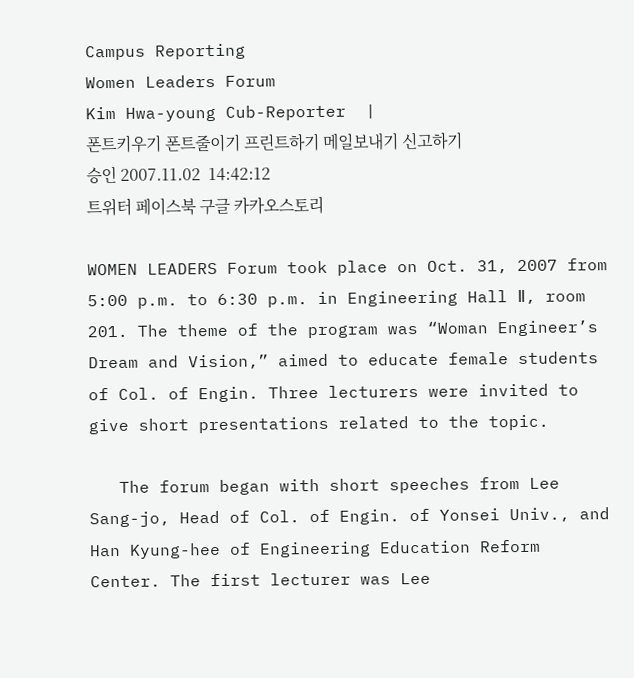Campus Reporting
Women Leaders Forum
Kim Hwa-young Cub-Reporter  |
폰트키우기 폰트줄이기 프린트하기 메일보내기 신고하기
승인 2007.11.02  14:42:12
트위터 페이스북 구글 카카오스토리

WOMEN LEADERS Forum took place on Oct. 31, 2007 from 5:00 p.m. to 6:30 p.m. in Engineering Hall Ⅱ, room 201. The theme of the program was “Woman Engineer’s Dream and Vision,” aimed to educate female students of Col. of Engin. Three lecturers were invited to give short presentations related to the topic.

   The forum began with short speeches from Lee Sang-jo, Head of Col. of Engin. of Yonsei Univ., and Han Kyung-hee of Engineering Education Reform Center. The first lecturer was Lee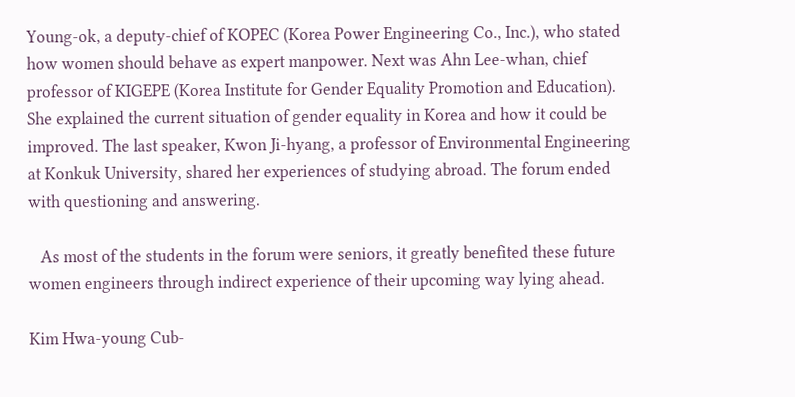Young-ok, a deputy-chief of KOPEC (Korea Power Engineering Co., Inc.), who stated how women should behave as expert manpower. Next was Ahn Lee-whan, chief professor of KIGEPE (Korea Institute for Gender Equality Promotion and Education). She explained the current situation of gender equality in Korea and how it could be improved. The last speaker, Kwon Ji-hyang, a professor of Environmental Engineering at Konkuk University, shared her experiences of studying abroad. The forum ended with questioning and answering.

   As most of the students in the forum were seniors, it greatly benefited these future women engineers through indirect experience of their upcoming way lying ahead.

Kim Hwa-young Cub-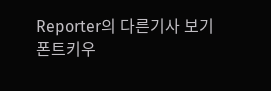Reporter의 다른기사 보기
폰트키우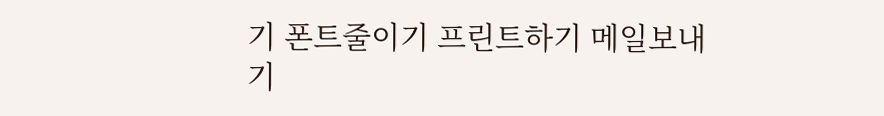기 폰트줄이기 프린트하기 메일보내기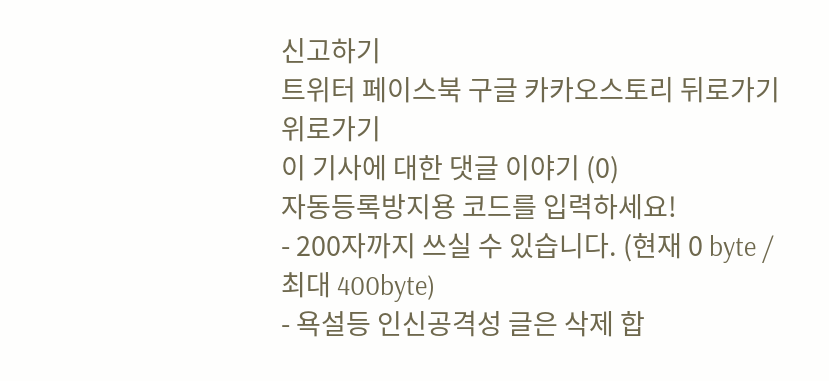신고하기
트위터 페이스북 구글 카카오스토리 뒤로가기 위로가기
이 기사에 대한 댓글 이야기 (0)
자동등록방지용 코드를 입력하세요!
- 200자까지 쓰실 수 있습니다. (현재 0 byte / 최대 400byte)
- 욕설등 인신공격성 글은 삭제 합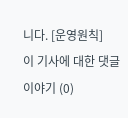니다. [운영원칙]
이 기사에 대한 댓글 이야기 (0)